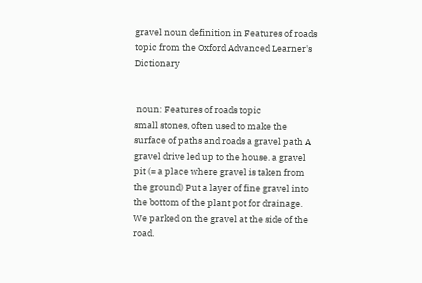gravel noun definition in Features of roads topic from the Oxford Advanced Learner's Dictionary


 noun: Features of roads topic
small stones, often used to make the surface of paths and roads a gravel path A gravel drive led up to the house. a gravel pit (= a place where gravel is taken from the ground) Put a layer of fine gravel into the bottom of the plant pot for drainage. We parked on the gravel at the side of the road.